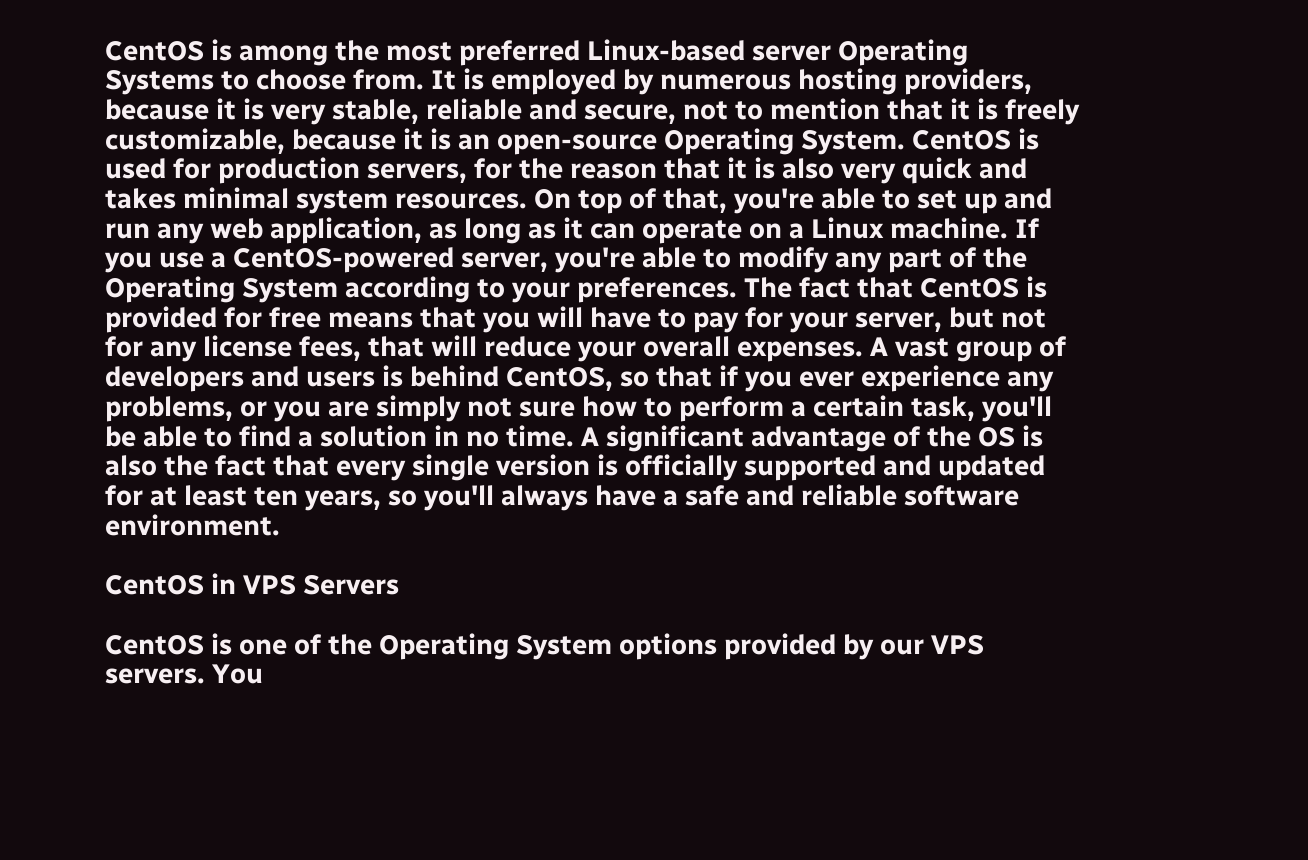CentOS is among the most preferred Linux-based server Operating Systems to choose from. It is employed by numerous hosting providers, because it is very stable, reliable and secure, not to mention that it is freely customizable, because it is an open-source Operating System. CentOS is used for production servers, for the reason that it is also very quick and takes minimal system resources. On top of that, you're able to set up and run any web application, as long as it can operate on a Linux machine. If you use a CentOS-powered server, you're able to modify any part of the Operating System according to your preferences. The fact that CentOS is provided for free means that you will have to pay for your server, but not for any license fees, that will reduce your overall expenses. A vast group of developers and users is behind CentOS, so that if you ever experience any problems, or you are simply not sure how to perform a certain task, you'll be able to find a solution in no time. A significant advantage of the OS is also the fact that every single version is officially supported and updated for at least ten years, so you'll always have a safe and reliable software environment.

CentOS in VPS Servers

CentOS is one of the Operating System options provided by our VPS servers. You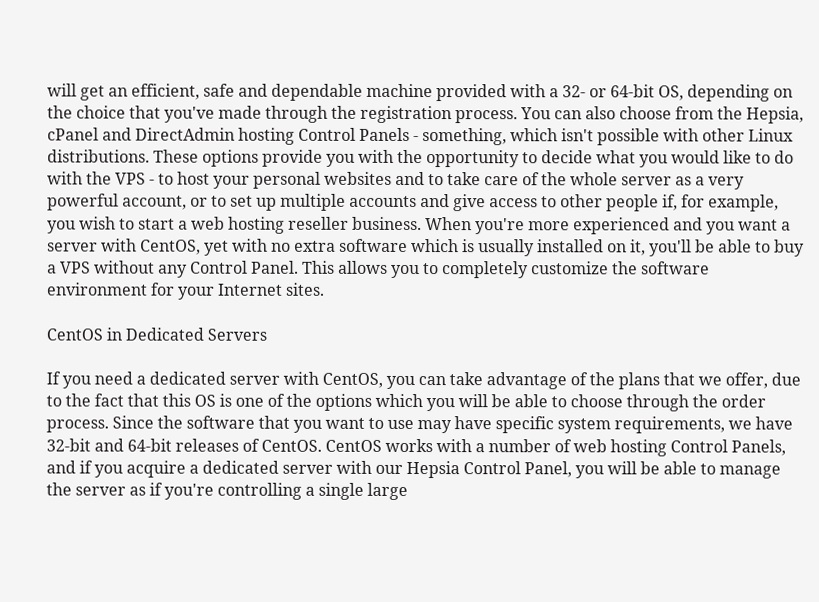will get an efficient, safe and dependable machine provided with a 32- or 64-bit OS, depending on the choice that you've made through the registration process. You can also choose from the Hepsia, cPanel and DirectAdmin hosting Control Panels - something, which isn't possible with other Linux distributions. These options provide you with the opportunity to decide what you would like to do with the VPS - to host your personal websites and to take care of the whole server as a very powerful account, or to set up multiple accounts and give access to other people if, for example, you wish to start a web hosting reseller business. When you're more experienced and you want a server with CentOS, yet with no extra software which is usually installed on it, you'll be able to buy a VPS without any Control Panel. This allows you to completely customize the software environment for your Internet sites.

CentOS in Dedicated Servers

If you need a dedicated server with CentOS, you can take advantage of the plans that we offer, due to the fact that this OS is one of the options which you will be able to choose through the order process. Since the software that you want to use may have specific system requirements, we have 32-bit and 64-bit releases of CentOS. CentOS works with a number of web hosting Control Panels, and if you acquire a dedicated server with our Hepsia Control Panel, you will be able to manage the server as if you're controlling a single large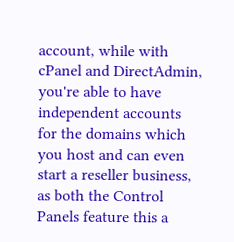account, while with cPanel and DirectAdmin, you're able to have independent accounts for the domains which you host and can even start a reseller business, as both the Control Panels feature this a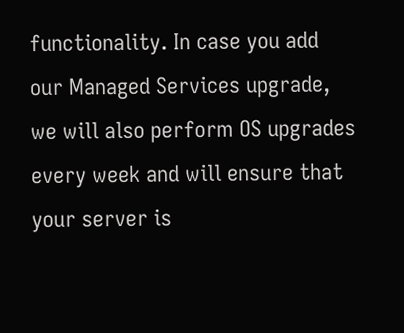functionality. In case you add our Managed Services upgrade, we will also perform OS upgrades every week and will ensure that your server is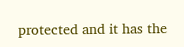protected and it has the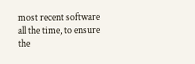most recent software all the time, to ensure the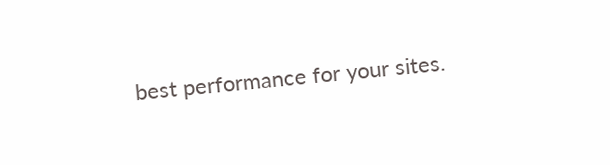best performance for your sites.